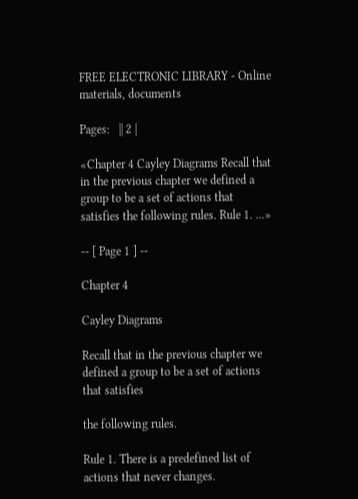FREE ELECTRONIC LIBRARY - Online materials, documents

Pages:   || 2 |

«Chapter 4 Cayley Diagrams Recall that in the previous chapter we defined a group to be a set of actions that satisfies the following rules. Rule 1. ...»

-- [ Page 1 ] --

Chapter 4

Cayley Diagrams

Recall that in the previous chapter we defined a group to be a set of actions that satisfies

the following rules.

Rule 1. There is a predefined list of actions that never changes.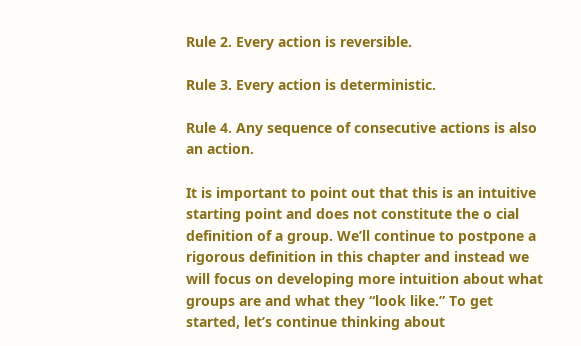Rule 2. Every action is reversible.

Rule 3. Every action is deterministic.

Rule 4. Any sequence of consecutive actions is also an action.

It is important to point out that this is an intuitive starting point and does not constitute the o cial definition of a group. We’ll continue to postpone a rigorous definition in this chapter and instead we will focus on developing more intuition about what groups are and what they “look like.” To get started, let’s continue thinking about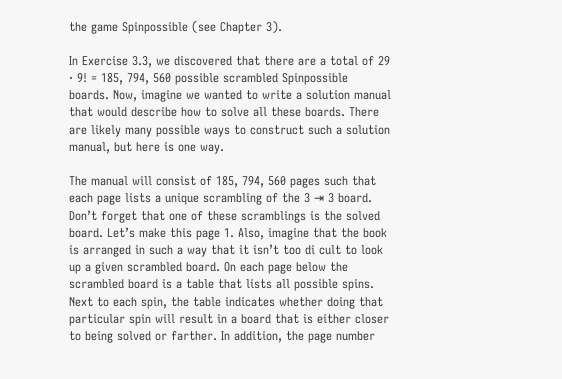the game Spinpossible (see Chapter 3).

In Exercise 3.3, we discovered that there are a total of 29 · 9! = 185, 794, 560 possible scrambled Spinpossible boards. Now, imagine we wanted to write a solution manual that would describe how to solve all these boards. There are likely many possible ways to construct such a solution manual, but here is one way.

The manual will consist of 185, 794, 560 pages such that each page lists a unique scrambling of the 3 ⇥ 3 board. Don’t forget that one of these scramblings is the solved board. Let’s make this page 1. Also, imagine that the book is arranged in such a way that it isn’t too di cult to look up a given scrambled board. On each page below the scrambled board is a table that lists all possible spins. Next to each spin, the table indicates whether doing that particular spin will result in a board that is either closer to being solved or farther. In addition, the page number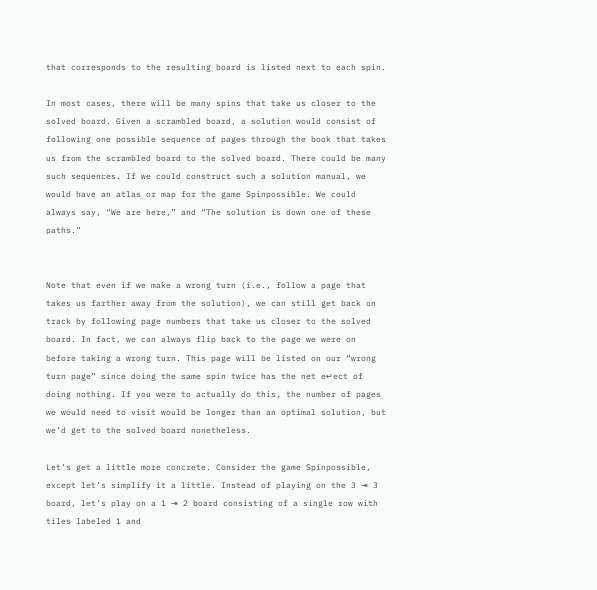that corresponds to the resulting board is listed next to each spin.

In most cases, there will be many spins that take us closer to the solved board. Given a scrambled board, a solution would consist of following one possible sequence of pages through the book that takes us from the scrambled board to the solved board. There could be many such sequences. If we could construct such a solution manual, we would have an atlas or map for the game Spinpossible. We could always say, “We are here,” and “The solution is down one of these paths.”


Note that even if we make a wrong turn (i.e., follow a page that takes us farther away from the solution), we can still get back on track by following page numbers that take us closer to the solved board. In fact, we can always flip back to the page we were on before taking a wrong turn. This page will be listed on our “wrong turn page” since doing the same spin twice has the net e↵ect of doing nothing. If you were to actually do this, the number of pages we would need to visit would be longer than an optimal solution, but we’d get to the solved board nonetheless.

Let’s get a little more concrete. Consider the game Spinpossible, except let’s simplify it a little. Instead of playing on the 3 ⇥ 3 board, let’s play on a 1 ⇥ 2 board consisting of a single row with tiles labeled 1 and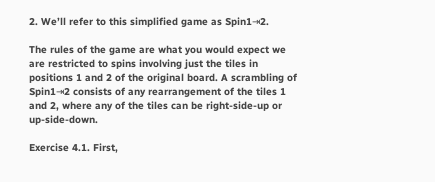2. We’ll refer to this simplified game as Spin1⇥2.

The rules of the game are what you would expect we are restricted to spins involving just the tiles in positions 1 and 2 of the original board. A scrambling of Spin1⇥2 consists of any rearrangement of the tiles 1 and 2, where any of the tiles can be right-side-up or up-side-down.

Exercise 4.1. First,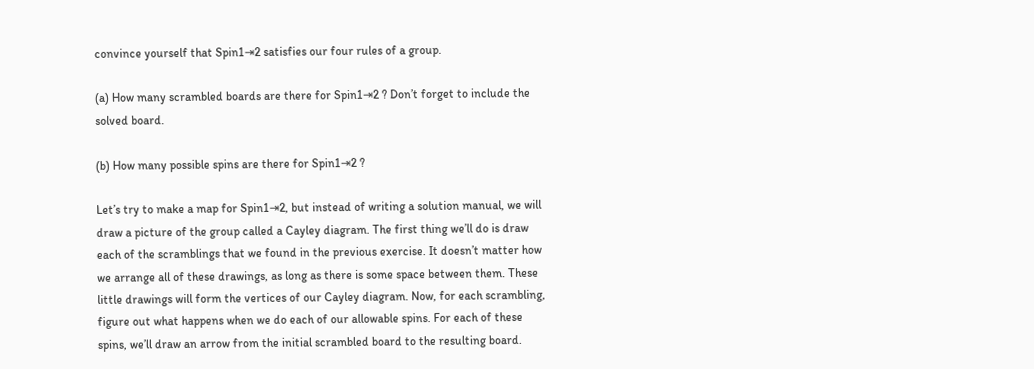convince yourself that Spin1⇥2 satisfies our four rules of a group.

(a) How many scrambled boards are there for Spin1⇥2 ? Don’t forget to include the solved board.

(b) How many possible spins are there for Spin1⇥2 ?

Let’s try to make a map for Spin1⇥2, but instead of writing a solution manual, we will draw a picture of the group called a Cayley diagram. The first thing we’ll do is draw each of the scramblings that we found in the previous exercise. It doesn’t matter how we arrange all of these drawings, as long as there is some space between them. These little drawings will form the vertices of our Cayley diagram. Now, for each scrambling, figure out what happens when we do each of our allowable spins. For each of these spins, we’ll draw an arrow from the initial scrambled board to the resulting board.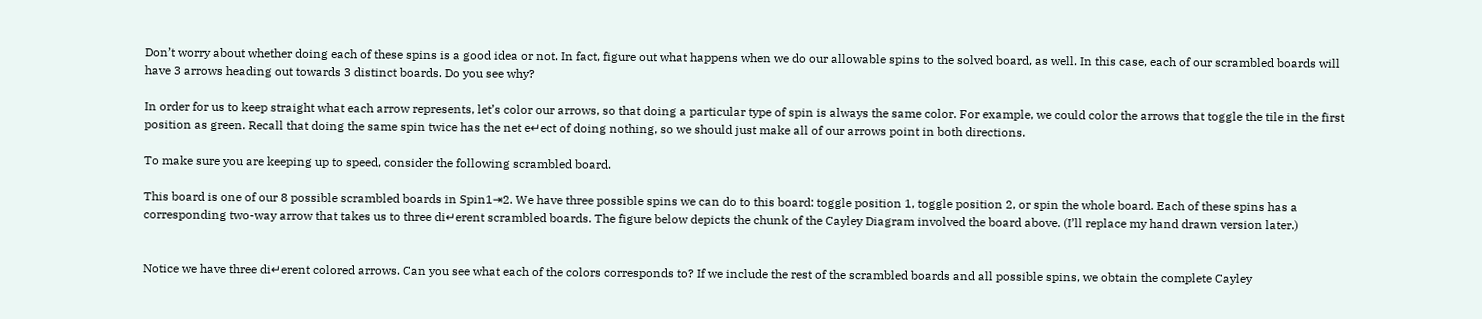Don’t worry about whether doing each of these spins is a good idea or not. In fact, figure out what happens when we do our allowable spins to the solved board, as well. In this case, each of our scrambled boards will have 3 arrows heading out towards 3 distinct boards. Do you see why?

In order for us to keep straight what each arrow represents, let’s color our arrows, so that doing a particular type of spin is always the same color. For example, we could color the arrows that toggle the tile in the first position as green. Recall that doing the same spin twice has the net e↵ect of doing nothing, so we should just make all of our arrows point in both directions.

To make sure you are keeping up to speed, consider the following scrambled board.

This board is one of our 8 possible scrambled boards in Spin1⇥2. We have three possible spins we can do to this board: toggle position 1, toggle position 2, or spin the whole board. Each of these spins has a corresponding two-way arrow that takes us to three di↵erent scrambled boards. The figure below depicts the chunk of the Cayley Diagram involved the board above. (I’ll replace my hand drawn version later.)


Notice we have three di↵erent colored arrows. Can you see what each of the colors corresponds to? If we include the rest of the scrambled boards and all possible spins, we obtain the complete Cayley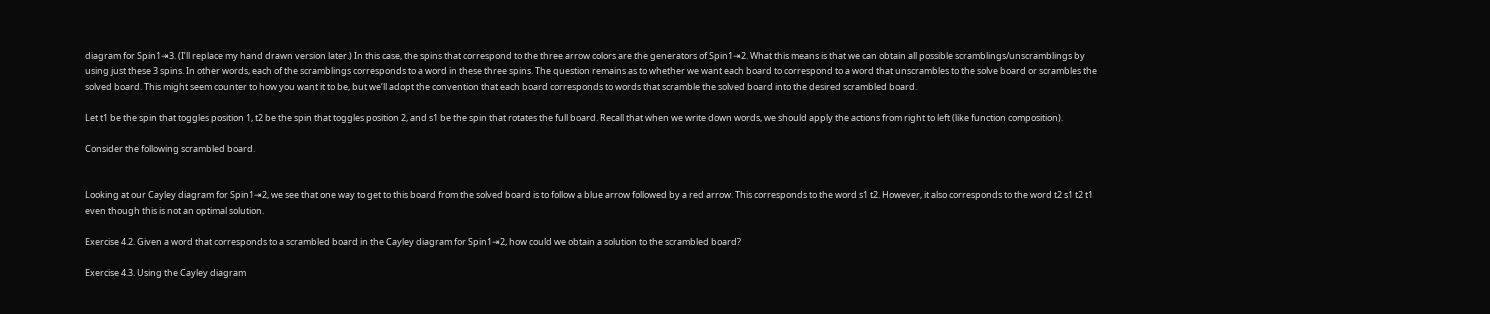diagram for Spin1⇥3. (I’ll replace my hand drawn version later.) In this case, the spins that correspond to the three arrow colors are the generators of Spin1⇥2. What this means is that we can obtain all possible scramblings/unscramblings by using just these 3 spins. In other words, each of the scramblings corresponds to a word in these three spins. The question remains as to whether we want each board to correspond to a word that unscrambles to the solve board or scrambles the solved board. This might seem counter to how you want it to be, but we’ll adopt the convention that each board corresponds to words that scramble the solved board into the desired scrambled board.

Let t1 be the spin that toggles position 1, t2 be the spin that toggles position 2, and s1 be the spin that rotates the full board. Recall that when we write down words, we should apply the actions from right to left (like function composition).

Consider the following scrambled board.


Looking at our Cayley diagram for Spin1⇥2, we see that one way to get to this board from the solved board is to follow a blue arrow followed by a red arrow. This corresponds to the word s1 t2. However, it also corresponds to the word t2 s1 t2 t1 even though this is not an optimal solution.

Exercise 4.2. Given a word that corresponds to a scrambled board in the Cayley diagram for Spin1⇥2, how could we obtain a solution to the scrambled board?

Exercise 4.3. Using the Cayley diagram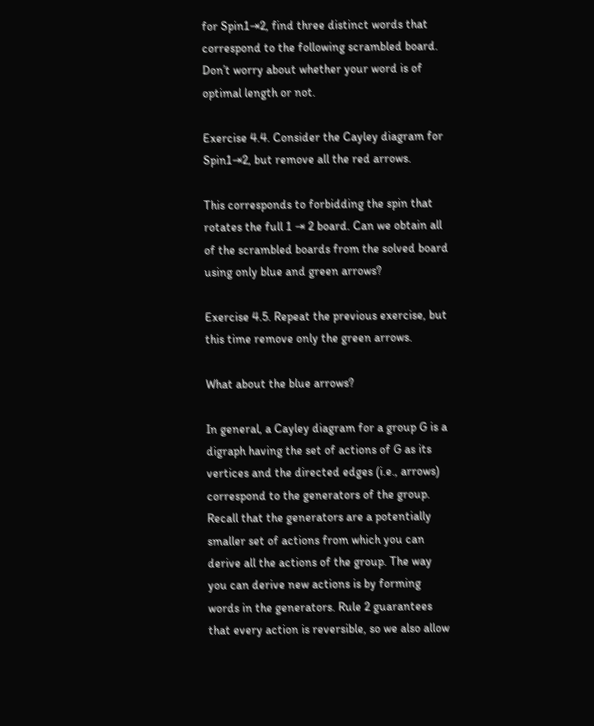for Spin1⇥2, find three distinct words that correspond to the following scrambled board. Don’t worry about whether your word is of optimal length or not.

Exercise 4.4. Consider the Cayley diagram for Spin1⇥2, but remove all the red arrows.

This corresponds to forbidding the spin that rotates the full 1 ⇥ 2 board. Can we obtain all of the scrambled boards from the solved board using only blue and green arrows?

Exercise 4.5. Repeat the previous exercise, but this time remove only the green arrows.

What about the blue arrows?

In general, a Cayley diagram for a group G is a digraph having the set of actions of G as its vertices and the directed edges (i.e., arrows) correspond to the generators of the group. Recall that the generators are a potentially smaller set of actions from which you can derive all the actions of the group. The way you can derive new actions is by forming words in the generators. Rule 2 guarantees that every action is reversible, so we also allow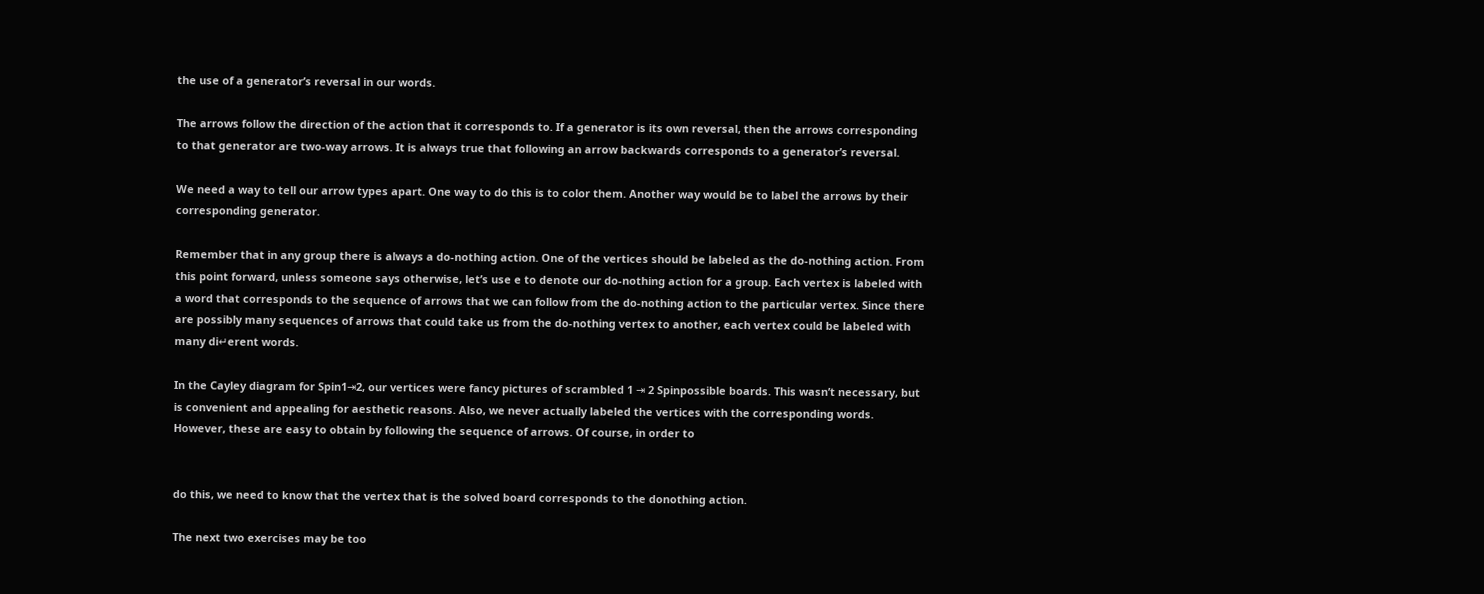the use of a generator’s reversal in our words.

The arrows follow the direction of the action that it corresponds to. If a generator is its own reversal, then the arrows corresponding to that generator are two-way arrows. It is always true that following an arrow backwards corresponds to a generator’s reversal.

We need a way to tell our arrow types apart. One way to do this is to color them. Another way would be to label the arrows by their corresponding generator.

Remember that in any group there is always a do-nothing action. One of the vertices should be labeled as the do-nothing action. From this point forward, unless someone says otherwise, let’s use e to denote our do-nothing action for a group. Each vertex is labeled with a word that corresponds to the sequence of arrows that we can follow from the do-nothing action to the particular vertex. Since there are possibly many sequences of arrows that could take us from the do-nothing vertex to another, each vertex could be labeled with many di↵erent words.

In the Cayley diagram for Spin1⇥2, our vertices were fancy pictures of scrambled 1 ⇥ 2 Spinpossible boards. This wasn’t necessary, but is convenient and appealing for aesthetic reasons. Also, we never actually labeled the vertices with the corresponding words. However, these are easy to obtain by following the sequence of arrows. Of course, in order to


do this, we need to know that the vertex that is the solved board corresponds to the donothing action.

The next two exercises may be too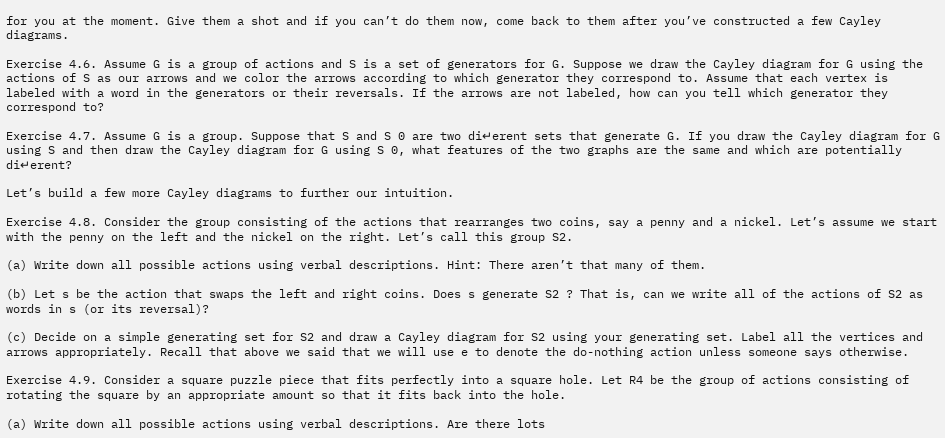for you at the moment. Give them a shot and if you can’t do them now, come back to them after you’ve constructed a few Cayley diagrams.

Exercise 4.6. Assume G is a group of actions and S is a set of generators for G. Suppose we draw the Cayley diagram for G using the actions of S as our arrows and we color the arrows according to which generator they correspond to. Assume that each vertex is labeled with a word in the generators or their reversals. If the arrows are not labeled, how can you tell which generator they correspond to?

Exercise 4.7. Assume G is a group. Suppose that S and S 0 are two di↵erent sets that generate G. If you draw the Cayley diagram for G using S and then draw the Cayley diagram for G using S 0, what features of the two graphs are the same and which are potentially di↵erent?

Let’s build a few more Cayley diagrams to further our intuition.

Exercise 4.8. Consider the group consisting of the actions that rearranges two coins, say a penny and a nickel. Let’s assume we start with the penny on the left and the nickel on the right. Let’s call this group S2.

(a) Write down all possible actions using verbal descriptions. Hint: There aren’t that many of them.

(b) Let s be the action that swaps the left and right coins. Does s generate S2 ? That is, can we write all of the actions of S2 as words in s (or its reversal)?

(c) Decide on a simple generating set for S2 and draw a Cayley diagram for S2 using your generating set. Label all the vertices and arrows appropriately. Recall that above we said that we will use e to denote the do-nothing action unless someone says otherwise.

Exercise 4.9. Consider a square puzzle piece that fits perfectly into a square hole. Let R4 be the group of actions consisting of rotating the square by an appropriate amount so that it fits back into the hole.

(a) Write down all possible actions using verbal descriptions. Are there lots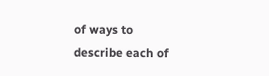of ways to describe each of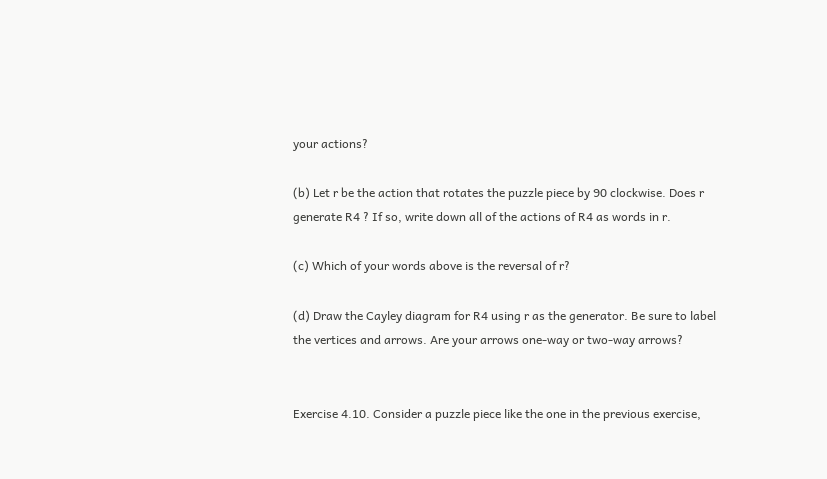your actions?

(b) Let r be the action that rotates the puzzle piece by 90 clockwise. Does r generate R4 ? If so, write down all of the actions of R4 as words in r.

(c) Which of your words above is the reversal of r?

(d) Draw the Cayley diagram for R4 using r as the generator. Be sure to label the vertices and arrows. Are your arrows one-way or two-way arrows?


Exercise 4.10. Consider a puzzle piece like the one in the previous exercise,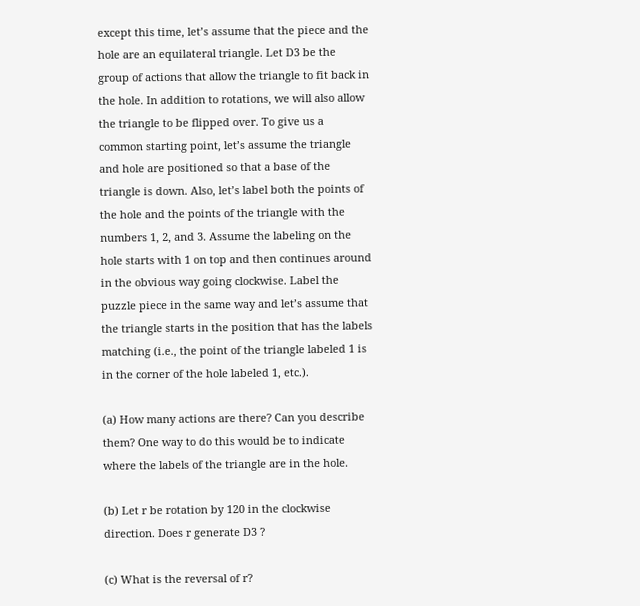except this time, let’s assume that the piece and the hole are an equilateral triangle. Let D3 be the group of actions that allow the triangle to fit back in the hole. In addition to rotations, we will also allow the triangle to be flipped over. To give us a common starting point, let’s assume the triangle and hole are positioned so that a base of the triangle is down. Also, let’s label both the points of the hole and the points of the triangle with the numbers 1, 2, and 3. Assume the labeling on the hole starts with 1 on top and then continues around in the obvious way going clockwise. Label the puzzle piece in the same way and let’s assume that the triangle starts in the position that has the labels matching (i.e., the point of the triangle labeled 1 is in the corner of the hole labeled 1, etc.).

(a) How many actions are there? Can you describe them? One way to do this would be to indicate where the labels of the triangle are in the hole.

(b) Let r be rotation by 120 in the clockwise direction. Does r generate D3 ?

(c) What is the reversal of r?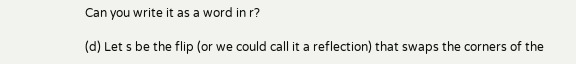Can you write it as a word in r?

(d) Let s be the flip (or we could call it a reflection) that swaps the corners of the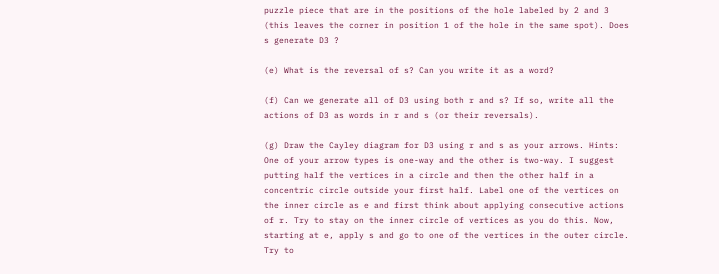puzzle piece that are in the positions of the hole labeled by 2 and 3 (this leaves the corner in position 1 of the hole in the same spot). Does s generate D3 ?

(e) What is the reversal of s? Can you write it as a word?

(f) Can we generate all of D3 using both r and s? If so, write all the actions of D3 as words in r and s (or their reversals).

(g) Draw the Cayley diagram for D3 using r and s as your arrows. Hints: One of your arrow types is one-way and the other is two-way. I suggest putting half the vertices in a circle and then the other half in a concentric circle outside your first half. Label one of the vertices on the inner circle as e and first think about applying consecutive actions of r. Try to stay on the inner circle of vertices as you do this. Now, starting at e, apply s and go to one of the vertices in the outer circle. Try to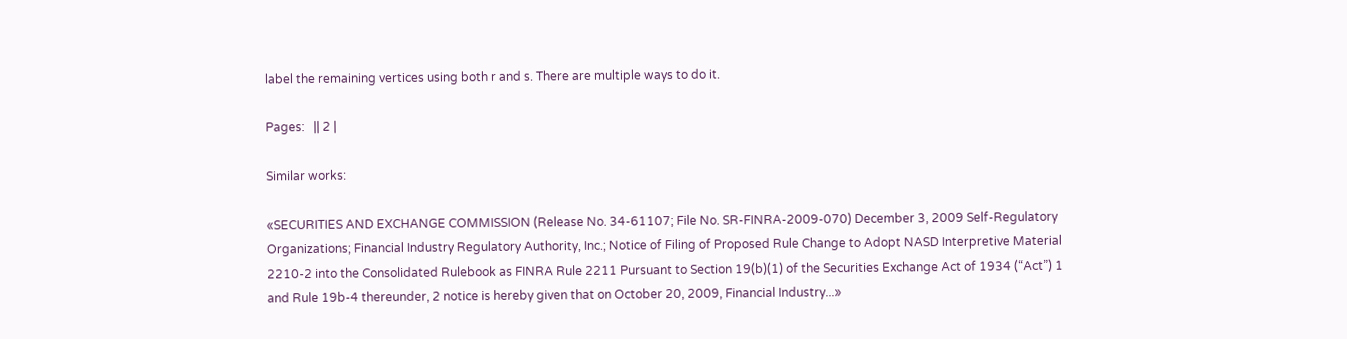label the remaining vertices using both r and s. There are multiple ways to do it.

Pages:   || 2 |

Similar works:

«SECURITIES AND EXCHANGE COMMISSION (Release No. 34-61107; File No. SR-FINRA-2009-070) December 3, 2009 Self-Regulatory Organizations; Financial Industry Regulatory Authority, Inc.; Notice of Filing of Proposed Rule Change to Adopt NASD Interpretive Material 2210-2 into the Consolidated Rulebook as FINRA Rule 2211 Pursuant to Section 19(b)(1) of the Securities Exchange Act of 1934 (“Act”) 1 and Rule 19b-4 thereunder, 2 notice is hereby given that on October 20, 2009, Financial Industry...»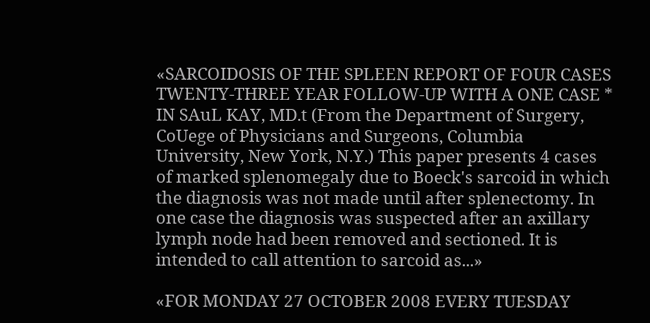«SARCOIDOSIS OF THE SPLEEN REPORT OF FOUR CASES TWENTY-THREE YEAR FOLLOW-UP WITH A ONE CASE * IN SAuL KAY, MD.t (From the Department of Surgery, CoUege of Physicians and Surgeons, Columbia University, New York, N.Y.) This paper presents 4 cases of marked splenomegaly due to Boeck's sarcoid in which the diagnosis was not made until after splenectomy. In one case the diagnosis was suspected after an axillary lymph node had been removed and sectioned. It is intended to call attention to sarcoid as...»

«FOR MONDAY 27 OCTOBER 2008 EVERY TUESDAY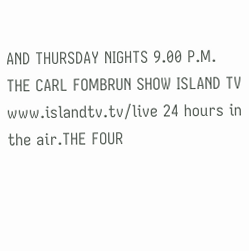AND THURSDAY NIGHTS 9.00 P.M. THE CARL FOMBRUN SHOW ISLAND TV www.islandtv.tv/live 24 hours in the air.THE FOUR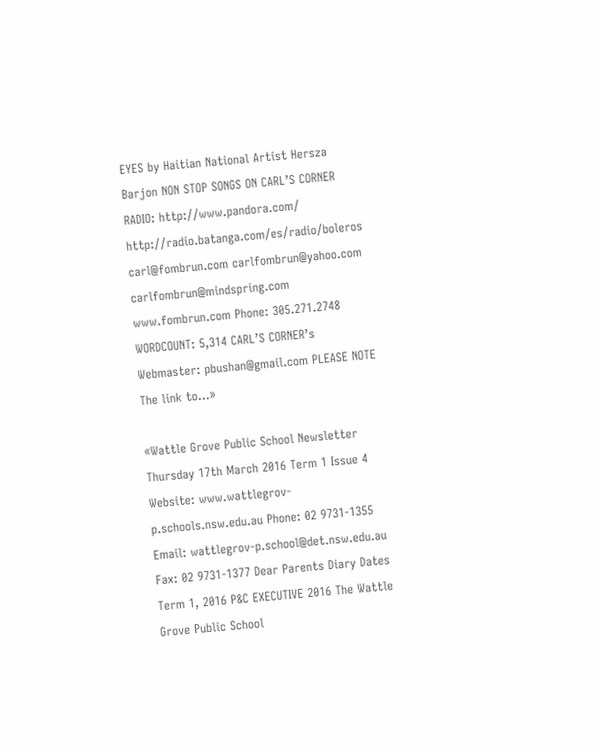EYES by Haitian National Artist Hersza Barjon NON STOP SONGS ON CARL’S CORNER RADIO: http://www.pandora.com/ http://radio.batanga.com/es/radio/boleros carl@fombrun.com carlfombrun@yahoo.com carlfombrun@mindspring.com www.fombrun.com Phone: 305.271.2748 WORDCOUNT: 5,314 CARL’S CORNER’s Webmaster: pbushan@gmail.com PLEASE NOTE The link to...»

«Wattle Grove Public School Newsletter Thursday 17th March 2016 Term 1 Issue 4 Website: www.wattlegrov-p.schools.nsw.edu.au Phone: 02 9731-1355 Email: wattlegrov-p.school@det.nsw.edu.au Fax: 02 9731-1377 Dear Parents Diary Dates Term 1, 2016 P&C EXECUTIVE 2016 The Wattle Grove Public School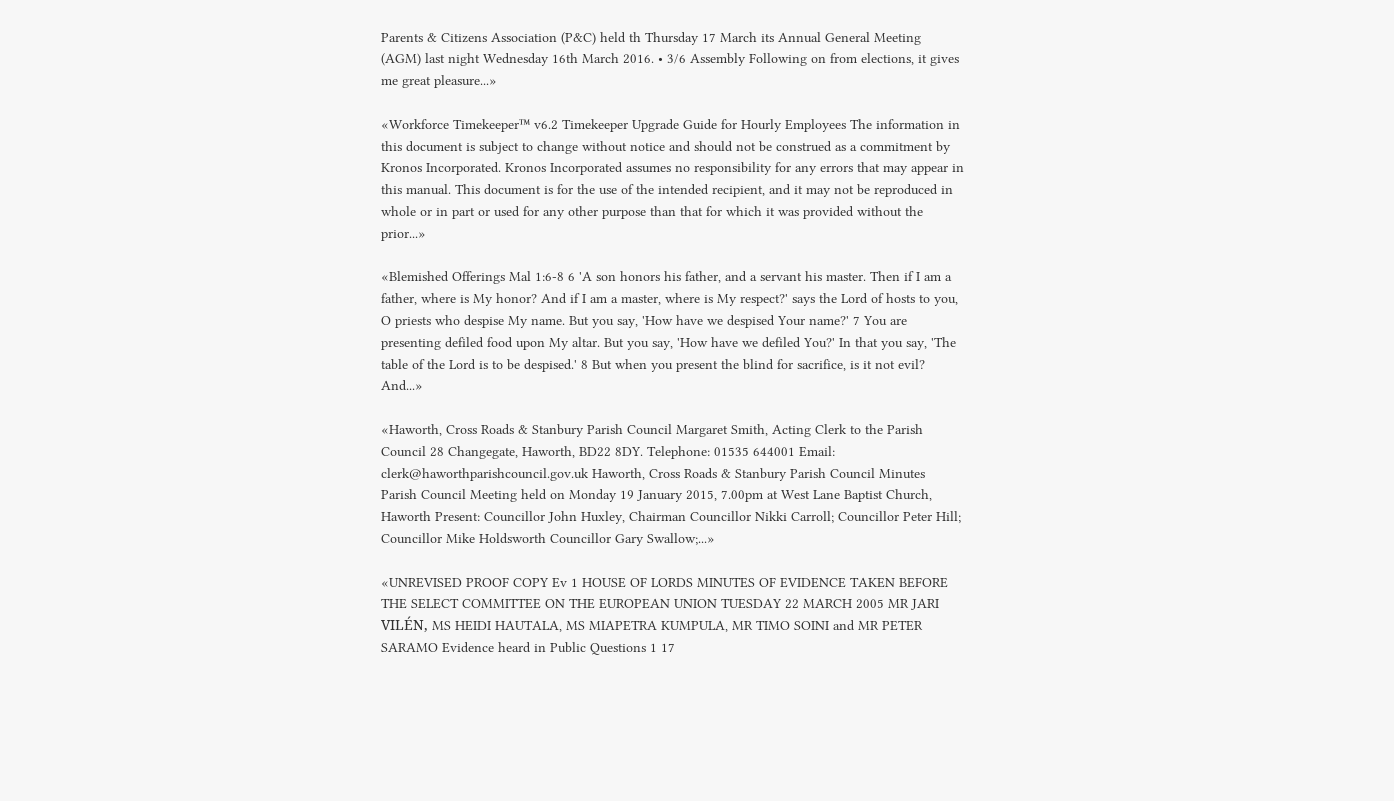Parents & Citizens Association (P&C) held th Thursday 17 March its Annual General Meeting (AGM) last night Wednesday 16th March 2016. • 3/6 Assembly Following on from elections, it gives me great pleasure...»

«Workforce Timekeeper™ v6.2 Timekeeper Upgrade Guide for Hourly Employees The information in this document is subject to change without notice and should not be construed as a commitment by Kronos Incorporated. Kronos Incorporated assumes no responsibility for any errors that may appear in this manual. This document is for the use of the intended recipient, and it may not be reproduced in whole or in part or used for any other purpose than that for which it was provided without the prior...»

«Blemished Offerings Mal 1:6-8 6 'A son honors his father, and a servant his master. Then if I am a father, where is My honor? And if I am a master, where is My respect?' says the Lord of hosts to you, O priests who despise My name. But you say, 'How have we despised Your name?' 7 You are presenting defiled food upon My altar. But you say, 'How have we defiled You?' In that you say, 'The table of the Lord is to be despised.' 8 But when you present the blind for sacrifice, is it not evil? And...»

«Haworth, Cross Roads & Stanbury Parish Council Margaret Smith, Acting Clerk to the Parish Council 28 Changegate, Haworth, BD22 8DY. Telephone: 01535 644001 Email: clerk@haworthparishcouncil.gov.uk Haworth, Cross Roads & Stanbury Parish Council Minutes Parish Council Meeting held on Monday 19 January 2015, 7.00pm at West Lane Baptist Church, Haworth Present: Councillor John Huxley, Chairman Councillor Nikki Carroll; Councillor Peter Hill; Councillor Mike Holdsworth Councillor Gary Swallow;...»

«UNREVISED PROOF COPY Ev 1 HOUSE OF LORDS MINUTES OF EVIDENCE TAKEN BEFORE THE SELECT COMMITTEE ON THE EUROPEAN UNION TUESDAY 22 MARCH 2005 MR JARI VILÉN, MS HEIDI HAUTALA, MS MIAPETRA KUMPULA, MR TIMO SOINI and MR PETER SARAMO Evidence heard in Public Questions 1 17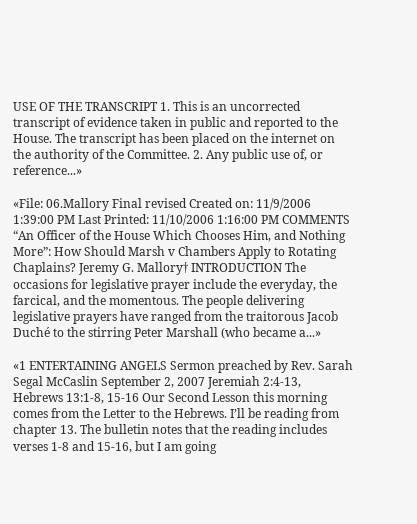USE OF THE TRANSCRIPT 1. This is an uncorrected transcript of evidence taken in public and reported to the House. The transcript has been placed on the internet on the authority of the Committee. 2. Any public use of, or reference...»

«File: 06.Mallory Final revised Created on: 11/9/2006 1:39:00 PM Last Printed: 11/10/2006 1:16:00 PM COMMENTS “An Officer of the House Which Chooses Him, and Nothing More”: How Should Marsh v Chambers Apply to Rotating Chaplains? Jeremy G. Mallory† INTRODUCTION The occasions for legislative prayer include the everyday, the farcical, and the momentous. The people delivering legislative prayers have ranged from the traitorous Jacob Duché to the stirring Peter Marshall (who became a...»

«1 ENTERTAINING ANGELS Sermon preached by Rev. Sarah Segal McCaslin September 2, 2007 Jeremiah 2:4-13, Hebrews 13:1-8, 15-16 Our Second Lesson this morning comes from the Letter to the Hebrews. I’ll be reading from chapter 13. The bulletin notes that the reading includes verses 1-8 and 15-16, but I am going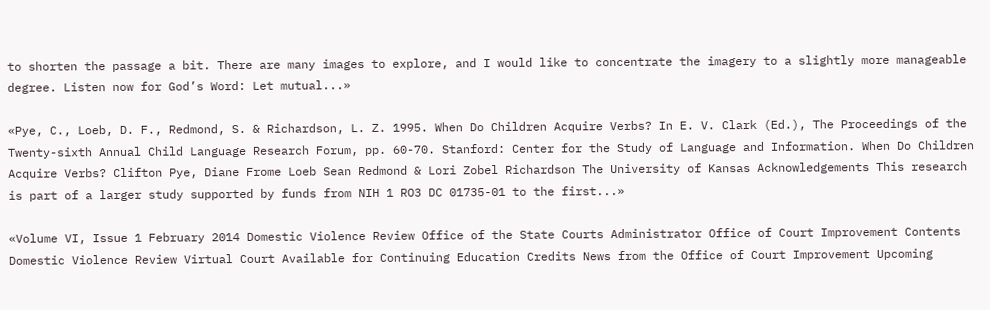to shorten the passage a bit. There are many images to explore, and I would like to concentrate the imagery to a slightly more manageable degree. Listen now for God’s Word: Let mutual...»

«Pye, C., Loeb, D. F., Redmond, S. & Richardson, L. Z. 1995. When Do Children Acquire Verbs? In E. V. Clark (Ed.), The Proceedings of the Twenty-sixth Annual Child Language Research Forum, pp. 60-70. Stanford: Center for the Study of Language and Information. When Do Children Acquire Verbs? Clifton Pye, Diane Frome Loeb Sean Redmond & Lori Zobel Richardson The University of Kansas Acknowledgements This research is part of a larger study supported by funds from NIH 1 RO3 DC 01735-01 to the first...»

«Volume VI, Issue 1 February 2014 Domestic Violence Review Office of the State Courts Administrator Office of Court Improvement Contents Domestic Violence Review Virtual Court Available for Continuing Education Credits News from the Office of Court Improvement Upcoming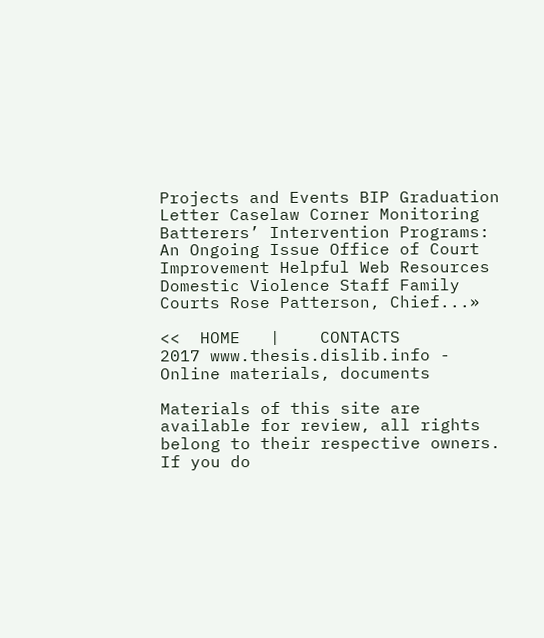Projects and Events BIP Graduation Letter Caselaw Corner Monitoring Batterers’ Intervention Programs: An Ongoing Issue Office of Court Improvement Helpful Web Resources Domestic Violence Staff Family Courts Rose Patterson, Chief...»

<<  HOME   |    CONTACTS
2017 www.thesis.dislib.info - Online materials, documents

Materials of this site are available for review, all rights belong to their respective owners.
If you do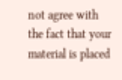not agree with the fact that your material is placed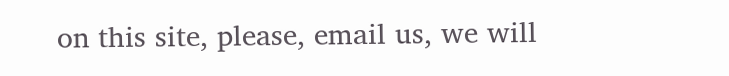on this site, please, email us, we will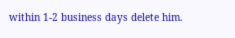within 1-2 business days delete him.